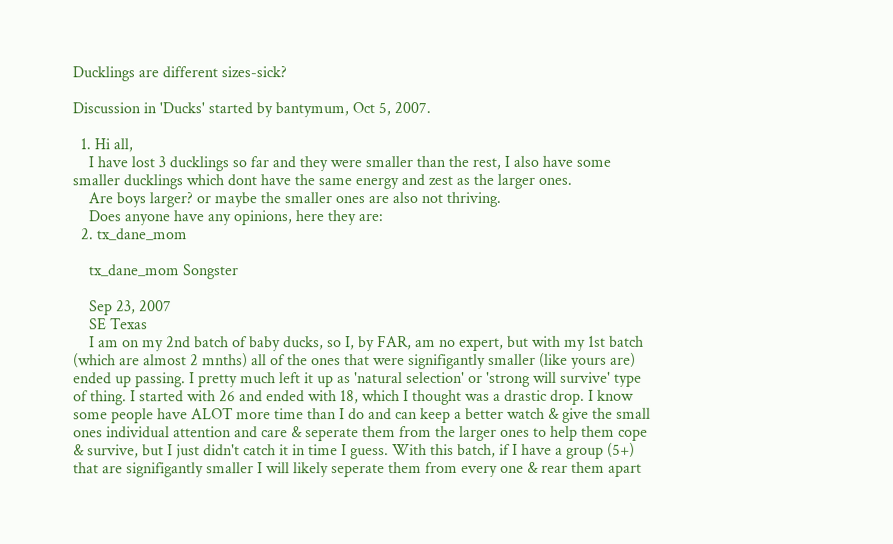Ducklings are different sizes-sick?

Discussion in 'Ducks' started by bantymum, Oct 5, 2007.

  1. Hi all,
    I have lost 3 ducklings so far and they were smaller than the rest, I also have some smaller ducklings which dont have the same energy and zest as the larger ones.
    Are boys larger? or maybe the smaller ones are also not thriving.
    Does anyone have any opinions, here they are:
  2. tx_dane_mom

    tx_dane_mom Songster

    Sep 23, 2007
    SE Texas
    I am on my 2nd batch of baby ducks, so I, by FAR, am no expert, but with my 1st batch (which are almost 2 mnths) all of the ones that were signifigantly smaller (like yours are) ended up passing. I pretty much left it up as 'natural selection' or 'strong will survive' type of thing. I started with 26 and ended with 18, which I thought was a drastic drop. I know some people have ALOT more time than I do and can keep a better watch & give the small ones individual attention and care & seperate them from the larger ones to help them cope & survive, but I just didn't catch it in time I guess. With this batch, if I have a group (5+) that are signifigantly smaller I will likely seperate them from every one & rear them apart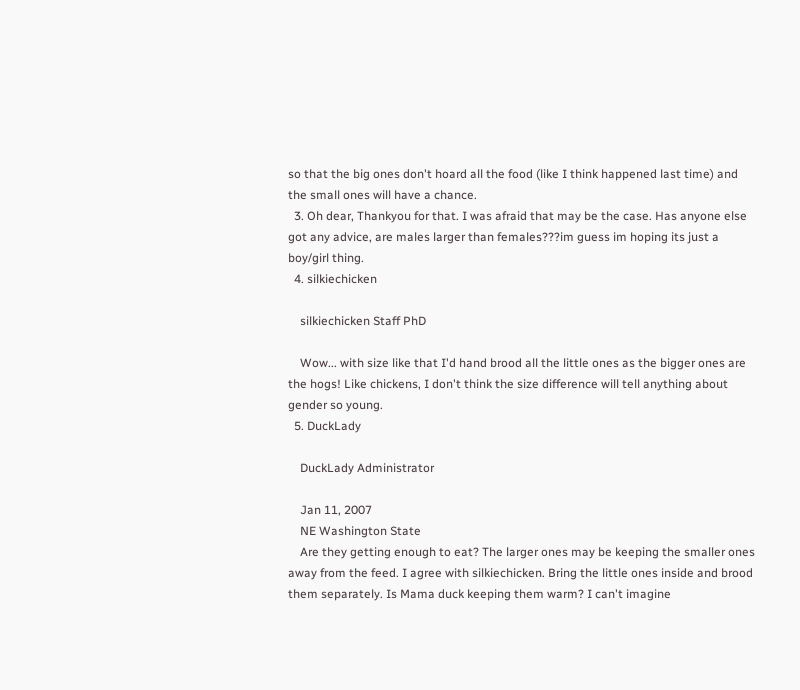so that the big ones don't hoard all the food (like I think happened last time) and the small ones will have a chance.
  3. Oh dear, Thankyou for that. I was afraid that may be the case. Has anyone else got any advice, are males larger than females???im guess im hoping its just a boy/girl thing.
  4. silkiechicken

    silkiechicken Staff PhD

    Wow... with size like that I'd hand brood all the little ones as the bigger ones are the hogs! Like chickens, I don't think the size difference will tell anything about gender so young.
  5. DuckLady

    DuckLady Administrator

    Jan 11, 2007
    NE Washington State
    Are they getting enough to eat? The larger ones may be keeping the smaller ones away from the feed. I agree with silkiechicken. Bring the little ones inside and brood them separately. Is Mama duck keeping them warm? I can't imagine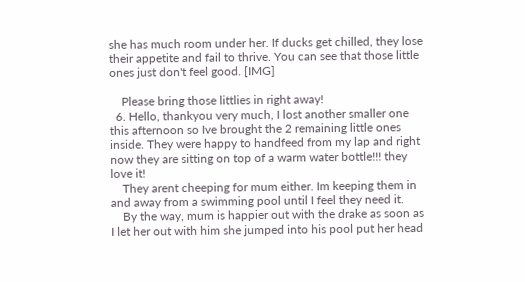she has much room under her. If ducks get chilled, they lose their appetite and fail to thrive. You can see that those little ones just don't feel good. [IMG]

    Please bring those littlies in right away!
  6. Hello, thankyou very much, I lost another smaller one this afternoon so Ive brought the 2 remaining little ones inside. They were happy to handfeed from my lap and right now they are sitting on top of a warm water bottle!!! they love it!
    They arent cheeping for mum either. Im keeping them in and away from a swimming pool until I feel they need it.
    By the way, mum is happier out with the drake as soon as I let her out with him she jumped into his pool put her head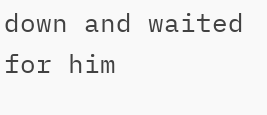down and waited for him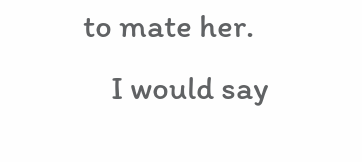to mate her.
    I would say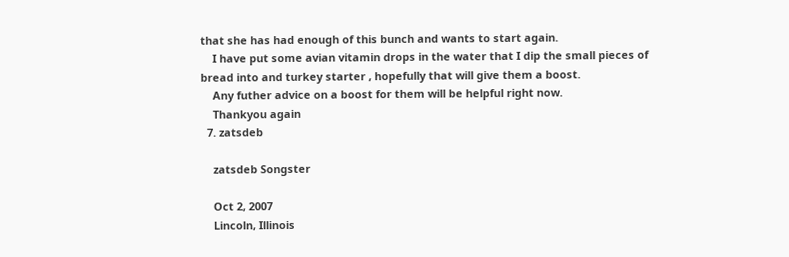that she has had enough of this bunch and wants to start again.
    I have put some avian vitamin drops in the water that I dip the small pieces of bread into and turkey starter , hopefully that will give them a boost.
    Any futher advice on a boost for them will be helpful right now.
    Thankyou again
  7. zatsdeb

    zatsdeb Songster

    Oct 2, 2007
    Lincoln, Illinois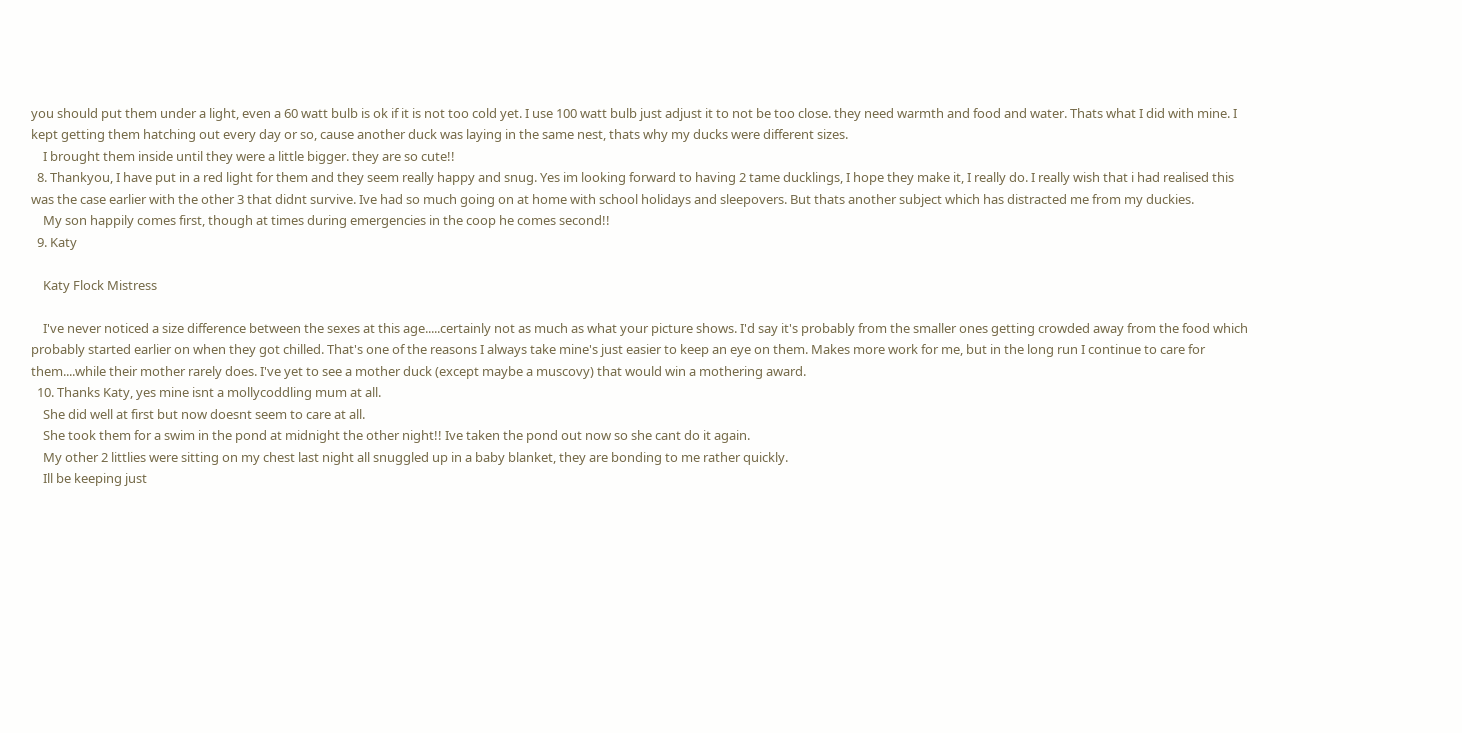you should put them under a light, even a 60 watt bulb is ok if it is not too cold yet. I use 100 watt bulb just adjust it to not be too close. they need warmth and food and water. Thats what I did with mine. I kept getting them hatching out every day or so, cause another duck was laying in the same nest, thats why my ducks were different sizes.
    I brought them inside until they were a little bigger. they are so cute!!
  8. Thankyou, I have put in a red light for them and they seem really happy and snug. Yes im looking forward to having 2 tame ducklings, I hope they make it, I really do. I really wish that i had realised this was the case earlier with the other 3 that didnt survive. Ive had so much going on at home with school holidays and sleepovers. But thats another subject which has distracted me from my duckies.
    My son happily comes first, though at times during emergencies in the coop he comes second!!
  9. Katy

    Katy Flock Mistress

    I've never noticed a size difference between the sexes at this age.....certainly not as much as what your picture shows. I'd say it's probably from the smaller ones getting crowded away from the food which probably started earlier on when they got chilled. That's one of the reasons I always take mine's just easier to keep an eye on them. Makes more work for me, but in the long run I continue to care for them....while their mother rarely does. I've yet to see a mother duck (except maybe a muscovy) that would win a mothering award.
  10. Thanks Katy, yes mine isnt a mollycoddling mum at all.
    She did well at first but now doesnt seem to care at all.
    She took them for a swim in the pond at midnight the other night!! Ive taken the pond out now so she cant do it again.
    My other 2 littlies were sitting on my chest last night all snuggled up in a baby blanket, they are bonding to me rather quickly.
    Ill be keeping just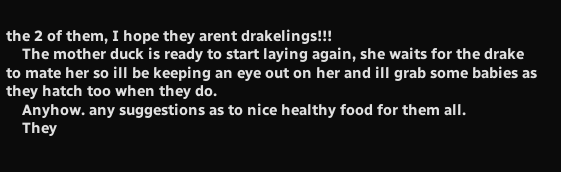the 2 of them, I hope they arent drakelings!!!
    The mother duck is ready to start laying again, she waits for the drake to mate her so ill be keeping an eye out on her and ill grab some babies as they hatch too when they do.
    Anyhow. any suggestions as to nice healthy food for them all.
    They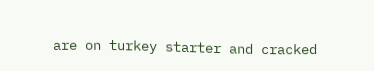are on turkey starter and cracked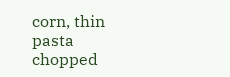corn, thin pasta chopped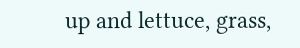up and lettuce, grass,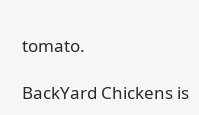tomato.

BackYard Chickens is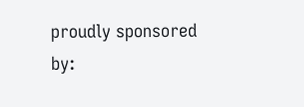proudly sponsored by: